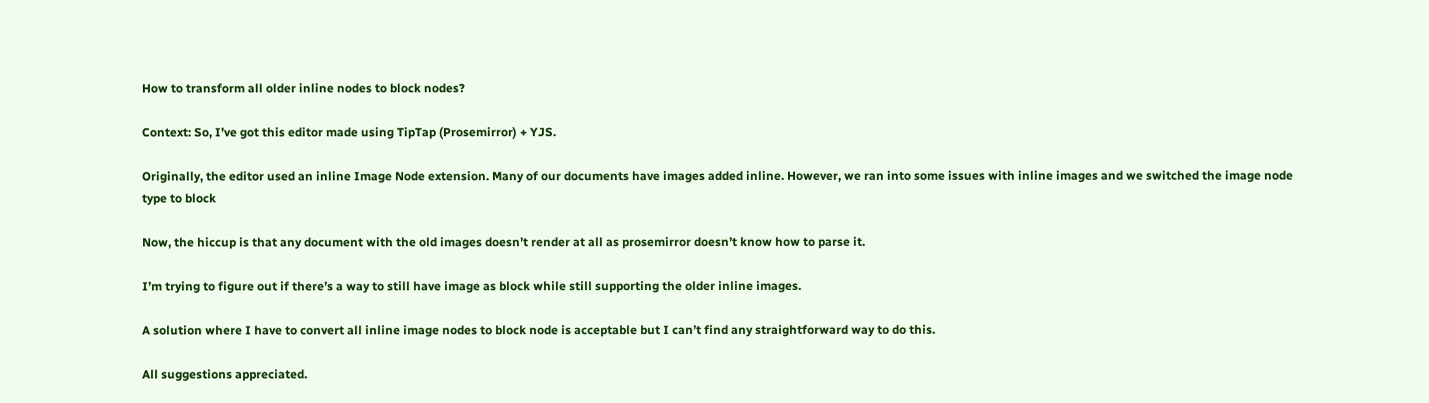How to transform all older inline nodes to block nodes?

Context: So, I’ve got this editor made using TipTap (Prosemirror) + YJS.

Originally, the editor used an inline Image Node extension. Many of our documents have images added inline. However, we ran into some issues with inline images and we switched the image node type to block

Now, the hiccup is that any document with the old images doesn’t render at all as prosemirror doesn’t know how to parse it.

I’m trying to figure out if there’s a way to still have image as block while still supporting the older inline images.

A solution where I have to convert all inline image nodes to block node is acceptable but I can’t find any straightforward way to do this.

All suggestions appreciated.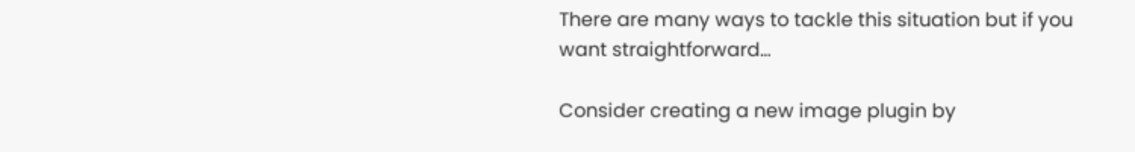There are many ways to tackle this situation but if you want straightforward…

Consider creating a new image plugin by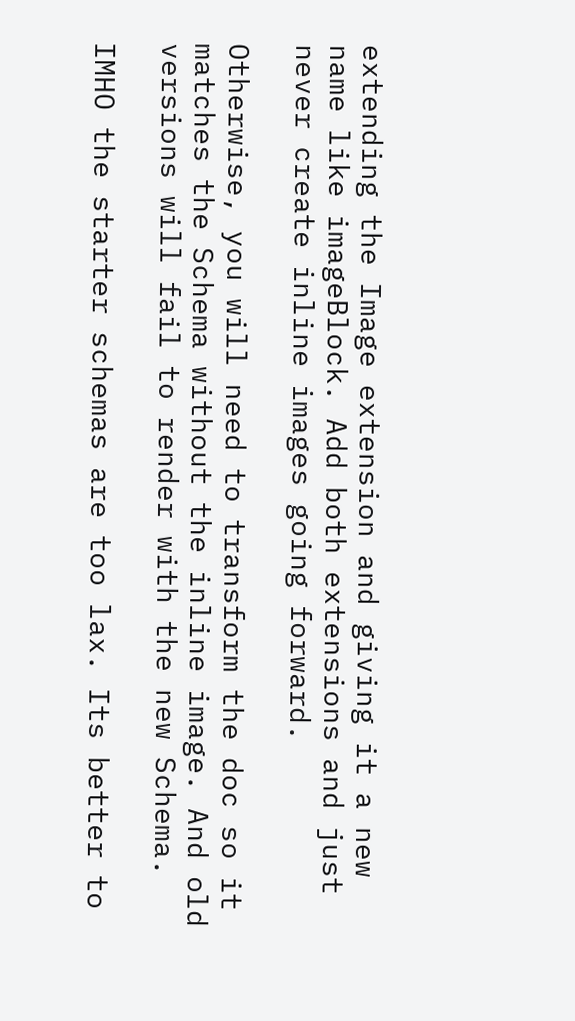extending the Image extension and giving it a new name like imageBlock. Add both extensions and just never create inline images going forward.

Otherwise, you will need to transform the doc so it matches the Schema without the inline image. And old versions will fail to render with the new Schema.

IMHO the starter schemas are too lax. Its better to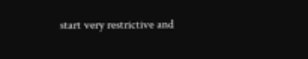start very restrictive and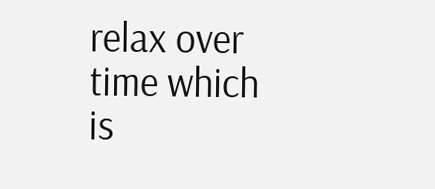relax over time which is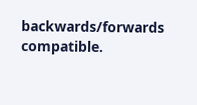backwards/forwards compatible.